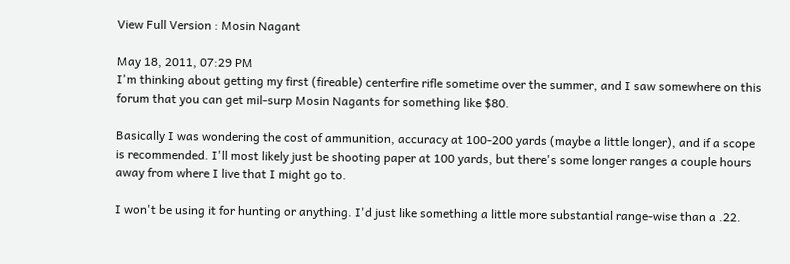View Full Version : Mosin Nagant

May 18, 2011, 07:29 PM
I'm thinking about getting my first (fireable) centerfire rifle sometime over the summer, and I saw somewhere on this forum that you can get mil-surp Mosin Nagants for something like $80.

Basically I was wondering the cost of ammunition, accuracy at 100-200 yards (maybe a little longer), and if a scope is recommended. I'll most likely just be shooting paper at 100 yards, but there's some longer ranges a couple hours away from where I live that I might go to.

I won't be using it for hunting or anything. I'd just like something a little more substantial range-wise than a .22.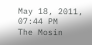May 18, 2011, 07:44 PM
The Mosin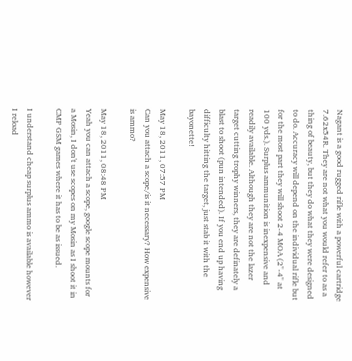Nagant is a good rugged rifle with a powerful cartridge 7.62x54R. They are not what you would refer to as a thing of beauty, but they do what they were designed to do. Accuracy will depend on the individual rifle but for the most part they will shoot 2-4 MOA (2"-4" at 100 yds.). Surplus ammunition is inexpensive and readily available. Although they are not the lazer target cutting trophy winners, they are definately a blast to shoot (pun intended). If you end up having difficulty hitting the target, just stab it with the bayonette!

May 18, 2011, 07:57 PM
Can you attach a scope/is it necessary? How expensive is ammo?

May 18, 2011, 08:48 PM
Yeah you can attach a scope, google scope mounts for a Mosin, I don't use scopes on my Mosin as I shoot it in CMP GSM games where it has to be as issued.

I understand cheap surplus ammo is available however I reload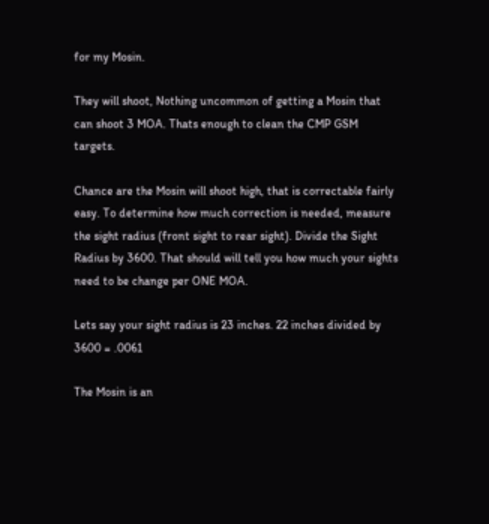for my Mosin.

They will shoot, Nothing uncommon of getting a Mosin that can shoot 3 MOA. Thats enough to clean the CMP GSM targets.

Chance are the Mosin will shoot high, that is correctable fairly easy. To determine how much correction is needed, measure the sight radius (front sight to rear sight). Divide the Sight Radius by 3600. That should will tell you how much your sights need to be change per ONE MOA.

Lets say your sight radius is 23 inches. 22 inches divided by 3600 = .0061

The Mosin is an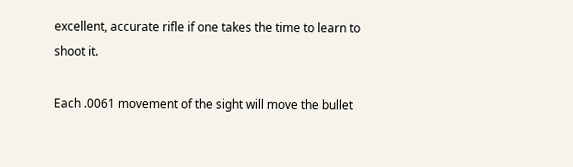excellent, accurate rifle if one takes the time to learn to shoot it.

Each .0061 movement of the sight will move the bullet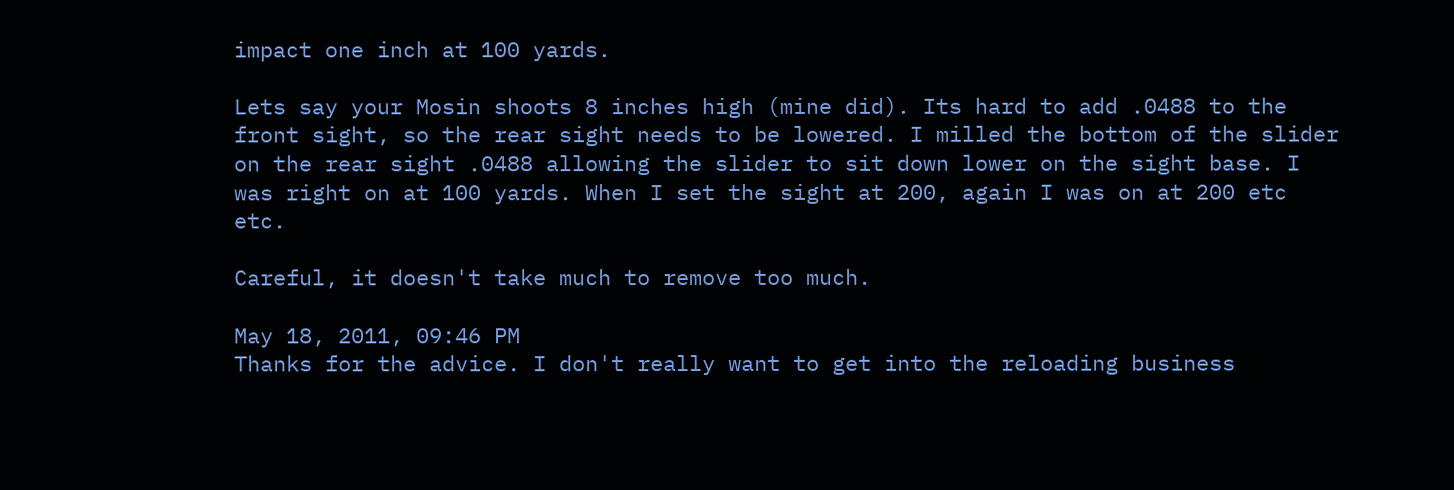impact one inch at 100 yards.

Lets say your Mosin shoots 8 inches high (mine did). Its hard to add .0488 to the front sight, so the rear sight needs to be lowered. I milled the bottom of the slider on the rear sight .0488 allowing the slider to sit down lower on the sight base. I was right on at 100 yards. When I set the sight at 200, again I was on at 200 etc etc.

Careful, it doesn't take much to remove too much.

May 18, 2011, 09:46 PM
Thanks for the advice. I don't really want to get into the reloading business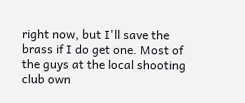right now, but I'll save the brass if I do get one. Most of the guys at the local shooting club own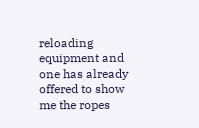reloading equipment and one has already offered to show me the ropes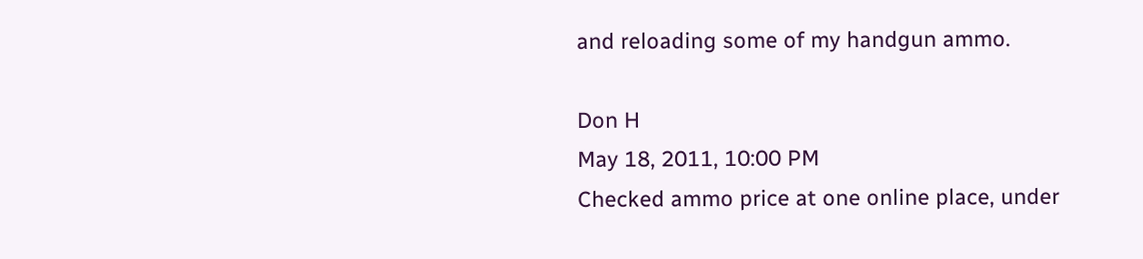and reloading some of my handgun ammo.

Don H
May 18, 2011, 10:00 PM
Checked ammo price at one online place, under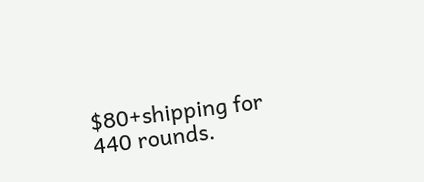$80+shipping for 440 rounds.